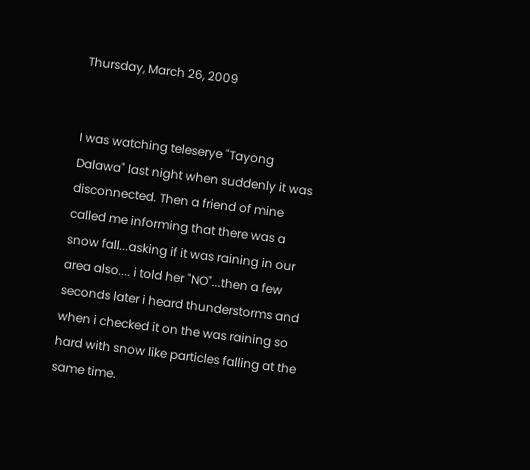Thursday, March 26, 2009


I was watching teleserye "Tayong Dalawa" last night when suddenly it was disconnected. Then a friend of mine called me informing that there was a snow fall...asking if it was raining in our area also.... i told her "NO"...then a few seconds later i heard thunderstorms and when i checked it on the was raining so hard with snow like particles falling at the same time.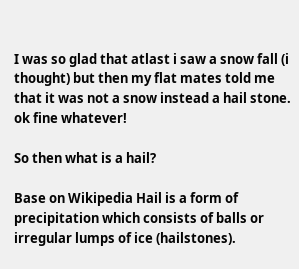I was so glad that atlast i saw a snow fall (i thought) but then my flat mates told me that it was not a snow instead a hail stone. ok fine whatever!

So then what is a hail?

Base on Wikipedia Hail is a form of precipitation which consists of balls or irregular lumps of ice (hailstones).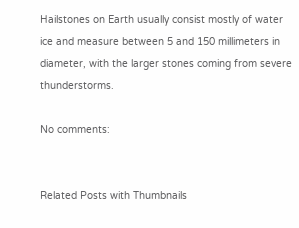Hailstones on Earth usually consist mostly of water ice and measure between 5 and 150 millimeters in diameter, with the larger stones coming from severe thunderstorms.

No comments:


Related Posts with Thumbnails